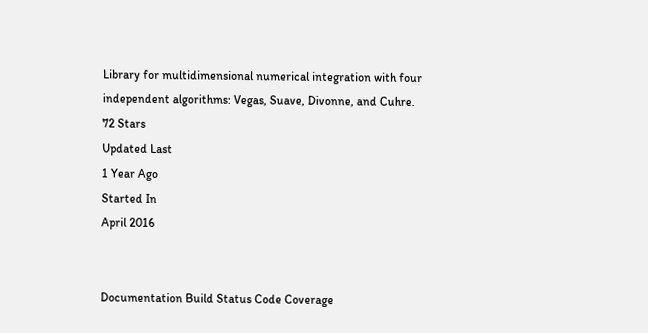Library for multidimensional numerical integration with four independent algorithms: Vegas, Suave, Divonne, and Cuhre.
72 Stars
Updated Last
1 Year Ago
Started In
April 2016


Documentation Build Status Code Coverage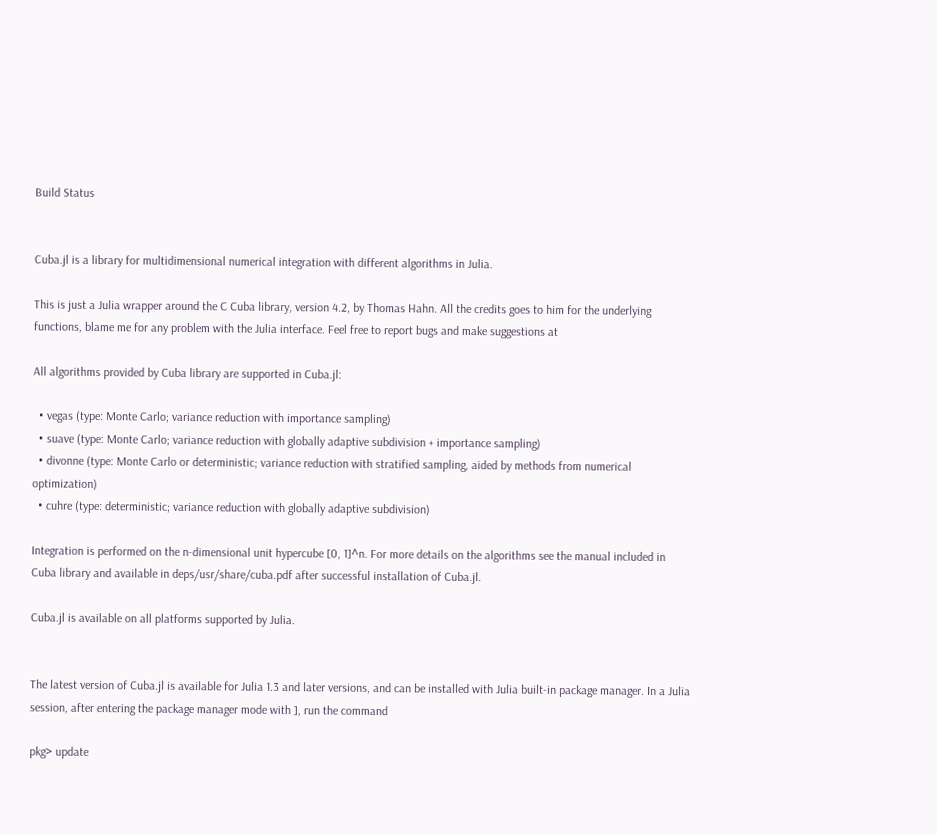Build Status


Cuba.jl is a library for multidimensional numerical integration with different algorithms in Julia.

This is just a Julia wrapper around the C Cuba library, version 4.2, by Thomas Hahn. All the credits goes to him for the underlying functions, blame me for any problem with the Julia interface. Feel free to report bugs and make suggestions at

All algorithms provided by Cuba library are supported in Cuba.jl:

  • vegas (type: Monte Carlo; variance reduction with importance sampling)
  • suave (type: Monte Carlo; variance reduction with globally adaptive subdivision + importance sampling)
  • divonne (type: Monte Carlo or deterministic; variance reduction with stratified sampling, aided by methods from numerical optimization)
  • cuhre (type: deterministic; variance reduction with globally adaptive subdivision)

Integration is performed on the n-dimensional unit hypercube [0, 1]^n. For more details on the algorithms see the manual included in Cuba library and available in deps/usr/share/cuba.pdf after successful installation of Cuba.jl.

Cuba.jl is available on all platforms supported by Julia.


The latest version of Cuba.jl is available for Julia 1.3 and later versions, and can be installed with Julia built-in package manager. In a Julia session, after entering the package manager mode with ], run the command

pkg> update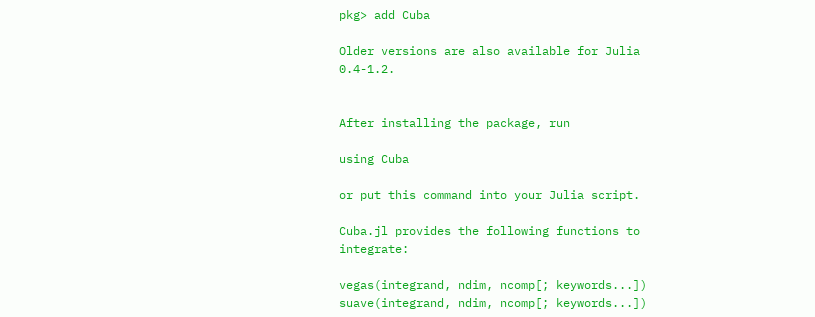pkg> add Cuba

Older versions are also available for Julia 0.4-1.2.


After installing the package, run

using Cuba

or put this command into your Julia script.

Cuba.jl provides the following functions to integrate:

vegas(integrand, ndim, ncomp[; keywords...])
suave(integrand, ndim, ncomp[; keywords...])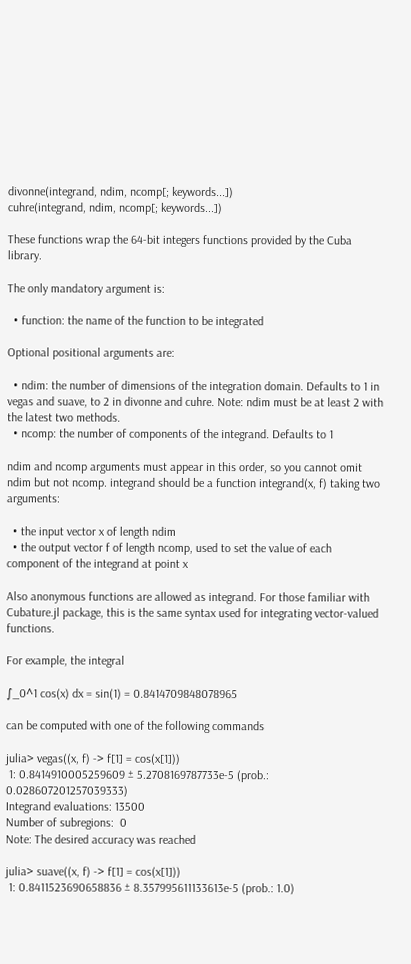divonne(integrand, ndim, ncomp[; keywords...])
cuhre(integrand, ndim, ncomp[; keywords...])

These functions wrap the 64-bit integers functions provided by the Cuba library.

The only mandatory argument is:

  • function: the name of the function to be integrated

Optional positional arguments are:

  • ndim: the number of dimensions of the integration domain. Defaults to 1 in vegas and suave, to 2 in divonne and cuhre. Note: ndim must be at least 2 with the latest two methods.
  • ncomp: the number of components of the integrand. Defaults to 1

ndim and ncomp arguments must appear in this order, so you cannot omit ndim but not ncomp. integrand should be a function integrand(x, f) taking two arguments:

  • the input vector x of length ndim
  • the output vector f of length ncomp, used to set the value of each component of the integrand at point x

Also anonymous functions are allowed as integrand. For those familiar with Cubature.jl package, this is the same syntax used for integrating vector-valued functions.

For example, the integral

∫_0^1 cos(x) dx = sin(1) = 0.8414709848078965

can be computed with one of the following commands

julia> vegas((x, f) -> f[1] = cos(x[1]))
 1: 0.8414910005259609 ± 5.2708169787733e-5 (prob.: 0.028607201257039333)
Integrand evaluations: 13500
Number of subregions:  0
Note: The desired accuracy was reached

julia> suave((x, f) -> f[1] = cos(x[1]))
 1: 0.8411523690658836 ± 8.357995611133613e-5 (prob.: 1.0)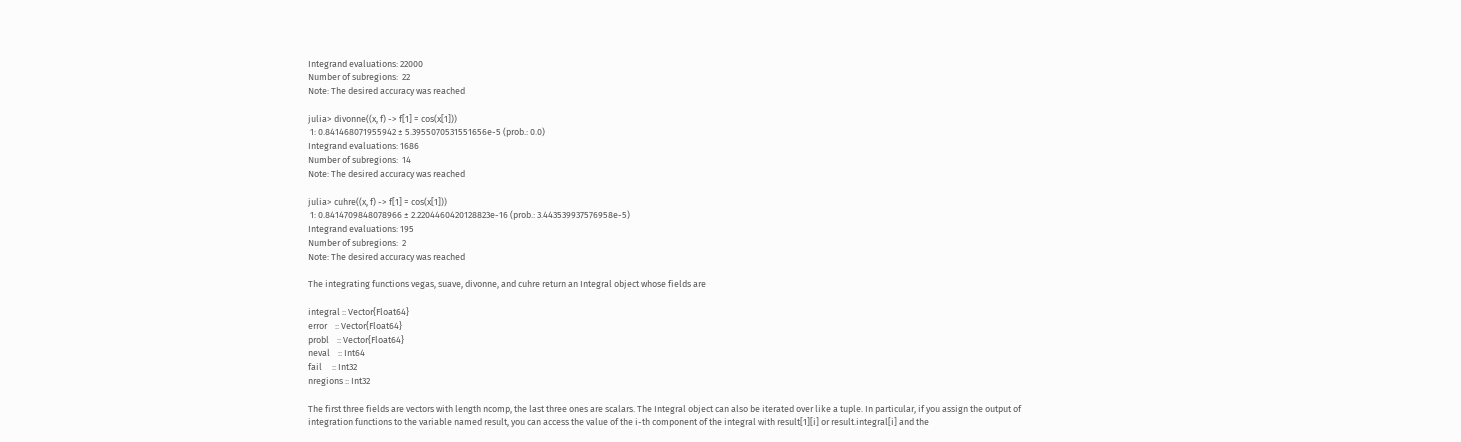Integrand evaluations: 22000
Number of subregions:  22
Note: The desired accuracy was reached

julia> divonne((x, f) -> f[1] = cos(x[1]))
 1: 0.841468071955942 ± 5.3955070531551656e-5 (prob.: 0.0)
Integrand evaluations: 1686
Number of subregions:  14
Note: The desired accuracy was reached

julia> cuhre((x, f) -> f[1] = cos(x[1]))
 1: 0.8414709848078966 ± 2.2204460420128823e-16 (prob.: 3.443539937576958e-5)
Integrand evaluations: 195
Number of subregions:  2
Note: The desired accuracy was reached

The integrating functions vegas, suave, divonne, and cuhre return an Integral object whose fields are

integral :: Vector{Float64}
error    :: Vector{Float64}
probl    :: Vector{Float64}
neval    :: Int64
fail     :: Int32
nregions :: Int32

The first three fields are vectors with length ncomp, the last three ones are scalars. The Integral object can also be iterated over like a tuple. In particular, if you assign the output of integration functions to the variable named result, you can access the value of the i-th component of the integral with result[1][i] or result.integral[i] and the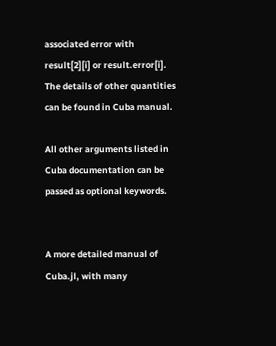associated error with result[2][i] or result.error[i]. The details of other quantities can be found in Cuba manual.

All other arguments listed in Cuba documentation can be passed as optional keywords.


A more detailed manual of Cuba.jl, with many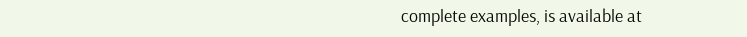complete examples, is available at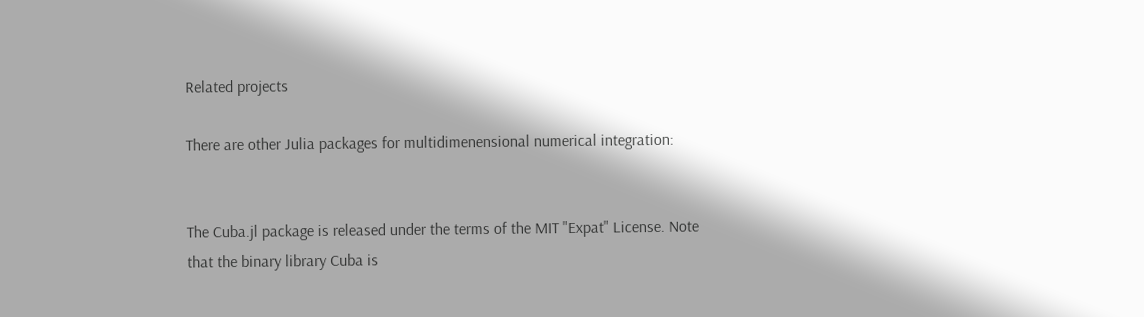Related projects

There are other Julia packages for multidimenensional numerical integration:


The Cuba.jl package is released under the terms of the MIT "Expat" License. Note that the binary library Cuba is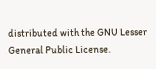distributed with the GNU Lesser General Public License.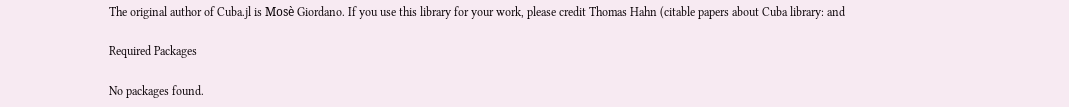The original author of Cuba.jl is Mosè Giordano. If you use this library for your work, please credit Thomas Hahn (citable papers about Cuba library: and

Required Packages

No packages found.